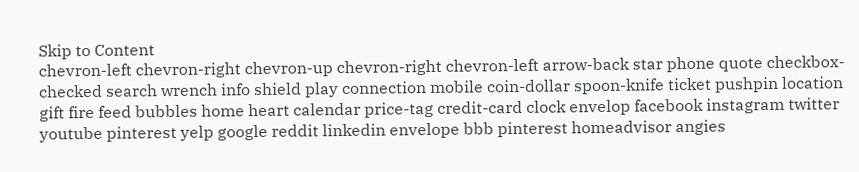Skip to Content
chevron-left chevron-right chevron-up chevron-right chevron-left arrow-back star phone quote checkbox-checked search wrench info shield play connection mobile coin-dollar spoon-knife ticket pushpin location gift fire feed bubbles home heart calendar price-tag credit-card clock envelop facebook instagram twitter youtube pinterest yelp google reddit linkedin envelope bbb pinterest homeadvisor angies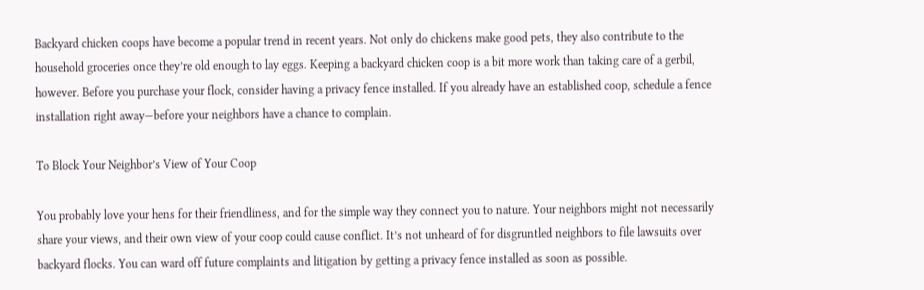Backyard chicken coops have become a popular trend in recent years. Not only do chickens make good pets, they also contribute to the household groceries once they’re old enough to lay eggs. Keeping a backyard chicken coop is a bit more work than taking care of a gerbil, however. Before you purchase your flock, consider having a privacy fence installed. If you already have an established coop, schedule a fence installation right away—before your neighbors have a chance to complain.

To Block Your Neighbor’s View of Your Coop

You probably love your hens for their friendliness, and for the simple way they connect you to nature. Your neighbors might not necessarily share your views, and their own view of your coop could cause conflict. It’s not unheard of for disgruntled neighbors to file lawsuits over backyard flocks. You can ward off future complaints and litigation by getting a privacy fence installed as soon as possible.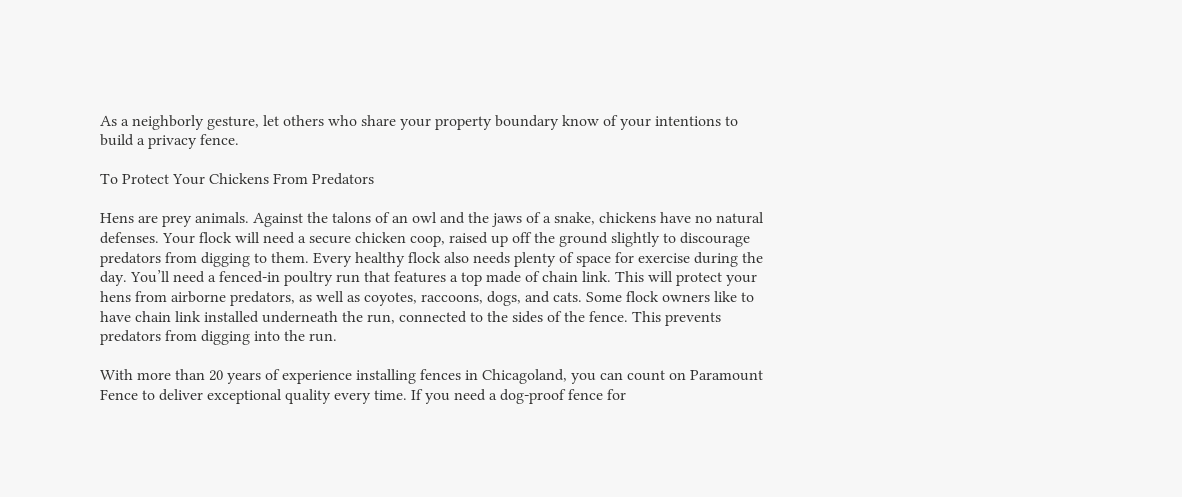As a neighborly gesture, let others who share your property boundary know of your intentions to build a privacy fence.

To Protect Your Chickens From Predators

Hens are prey animals. Against the talons of an owl and the jaws of a snake, chickens have no natural defenses. Your flock will need a secure chicken coop, raised up off the ground slightly to discourage predators from digging to them. Every healthy flock also needs plenty of space for exercise during the day. You’ll need a fenced-in poultry run that features a top made of chain link. This will protect your hens from airborne predators, as well as coyotes, raccoons, dogs, and cats. Some flock owners like to have chain link installed underneath the run, connected to the sides of the fence. This prevents predators from digging into the run.

With more than 20 years of experience installing fences in Chicagoland, you can count on Paramount Fence to deliver exceptional quality every time. If you need a dog-proof fence for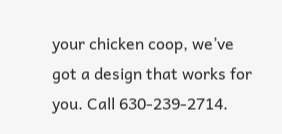your chicken coop, we’ve got a design that works for you. Call 630-239-2714.